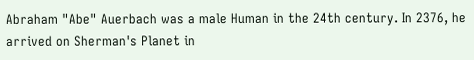Abraham "Abe" Auerbach was a male Human in the 24th century. In 2376, he arrived on Sherman's Planet in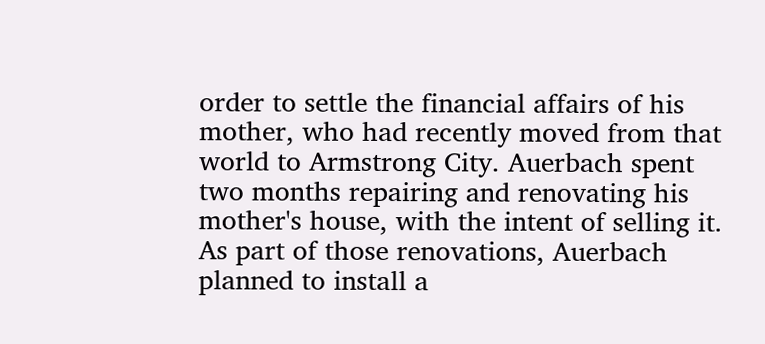order to settle the financial affairs of his mother, who had recently moved from that world to Armstrong City. Auerbach spent two months repairing and renovating his mother's house, with the intent of selling it. As part of those renovations, Auerbach planned to install a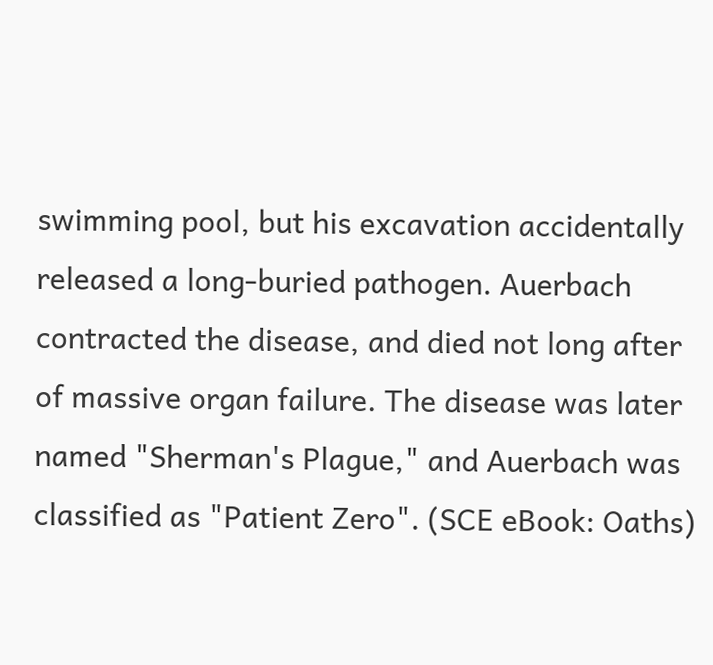swimming pool, but his excavation accidentally released a long-buried pathogen. Auerbach contracted the disease, and died not long after of massive organ failure. The disease was later named "Sherman's Plague," and Auerbach was classified as "Patient Zero". (SCE eBook: Oaths)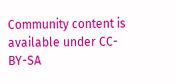Community content is available under CC-BY-SA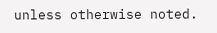unless otherwise noted.